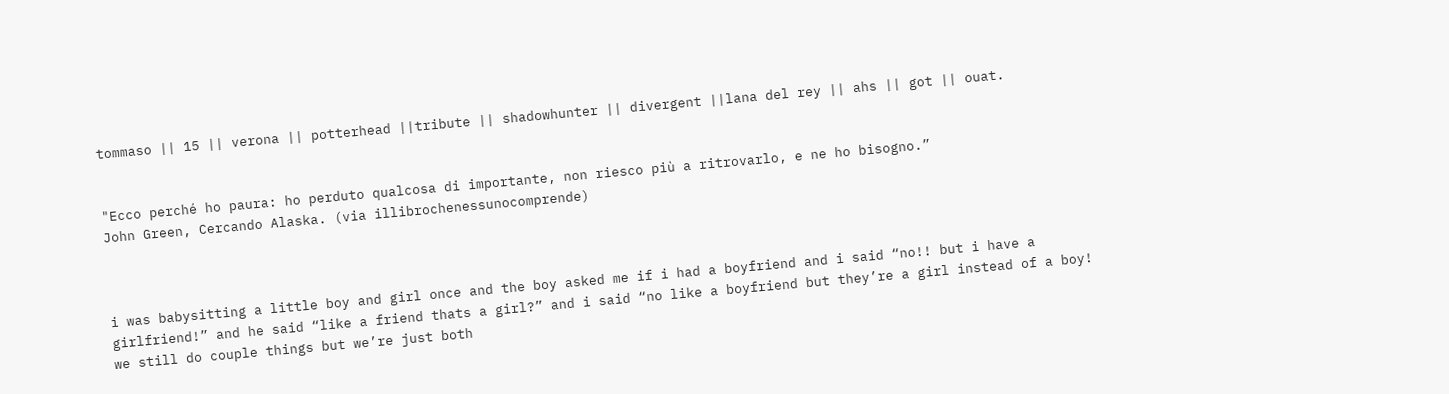tommaso || 15 || verona || potterhead ||tribute || shadowhunter || divergent ||lana del rey || ahs || got || ouat.


"Ecco perché ho paura: ho perduto qualcosa di importante, non riesco più a ritrovarlo, e ne ho bisogno.”
John Green, Cercando Alaska. (via illibrochenessunocomprende)



i was babysitting a little boy and girl once and the boy asked me if i had a boyfriend and i said “no!! but i have a girlfriend!” and he said “like a friend thats a girl?” and i said “no like a boyfriend but they’re a girl instead of a boy! we still do couple things but we’re just both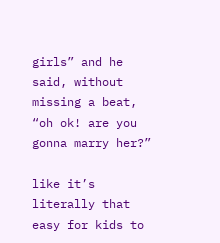girls” and he said, without missing a beat, “oh ok! are you gonna marry her?”

like it’s literally that easy for kids to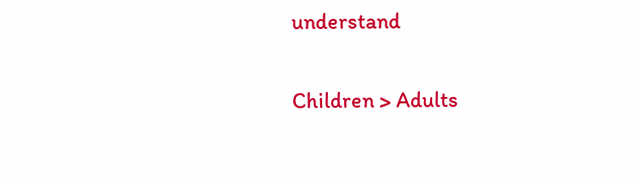understand

Children > Adults